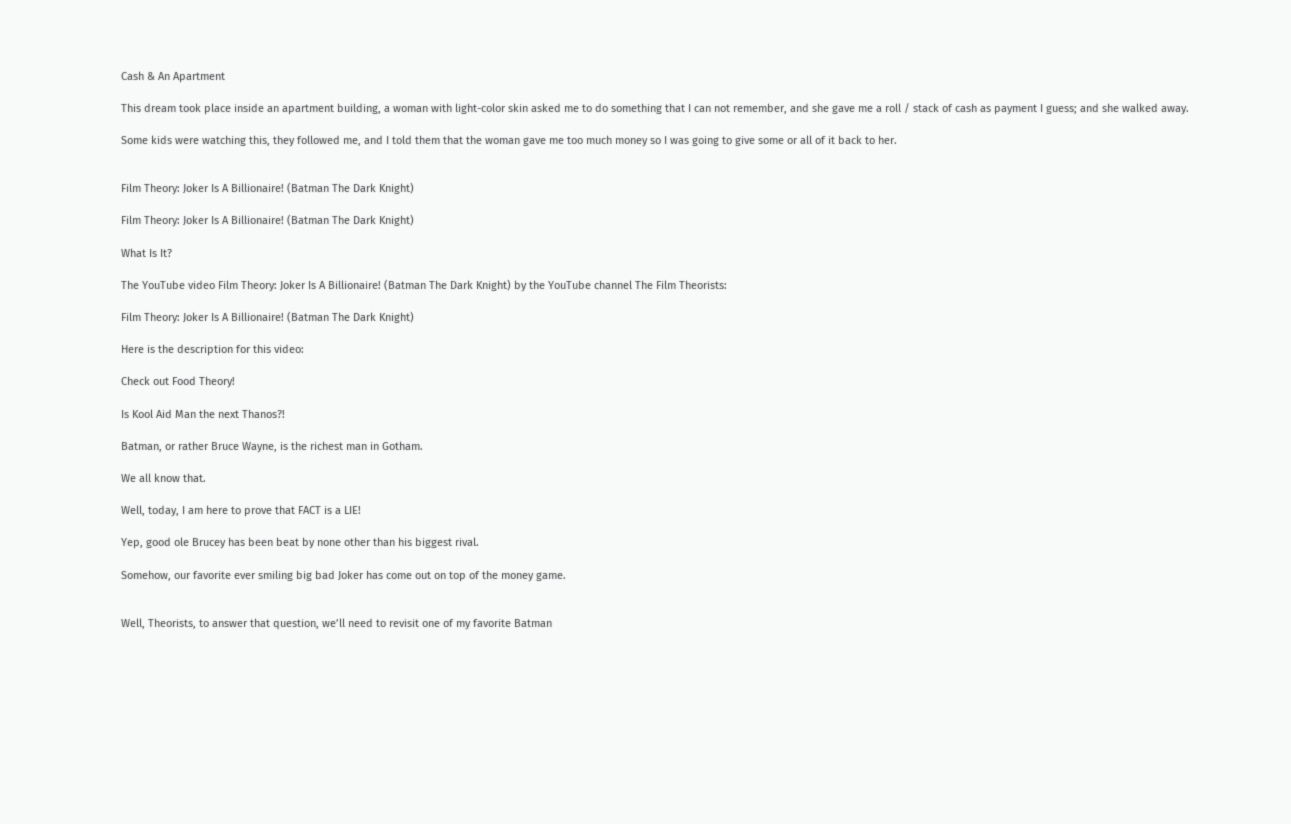Cash & An Apartment

This dream took place inside an apartment building, a woman with light-color skin asked me to do something that I can not remember, and she gave me a roll / stack of cash as payment I guess; and she walked away.

Some kids were watching this, they followed me, and I told them that the woman gave me too much money so I was going to give some or all of it back to her.


Film Theory: Joker Is A Billionaire! (Batman The Dark Knight)

Film Theory: Joker Is A Billionaire! (Batman The Dark Knight)

What Is It?

The YouTube video Film Theory: Joker Is A Billionaire! (Batman The Dark Knight) by the YouTube channel The Film Theorists:

Film Theory: Joker Is A Billionaire! (Batman The Dark Knight)

Here is the description for this video:

Check out Food Theory!

Is Kool Aid Man the next Thanos?!

Batman, or rather Bruce Wayne, is the richest man in Gotham.

We all know that.

Well, today, I am here to prove that FACT is a LIE!

Yep, good ole Brucey has been beat by none other than his biggest rival.

Somehow, our favorite ever smiling big bad Joker has come out on top of the money game.


Well, Theorists, to answer that question, we’ll need to revisit one of my favorite Batman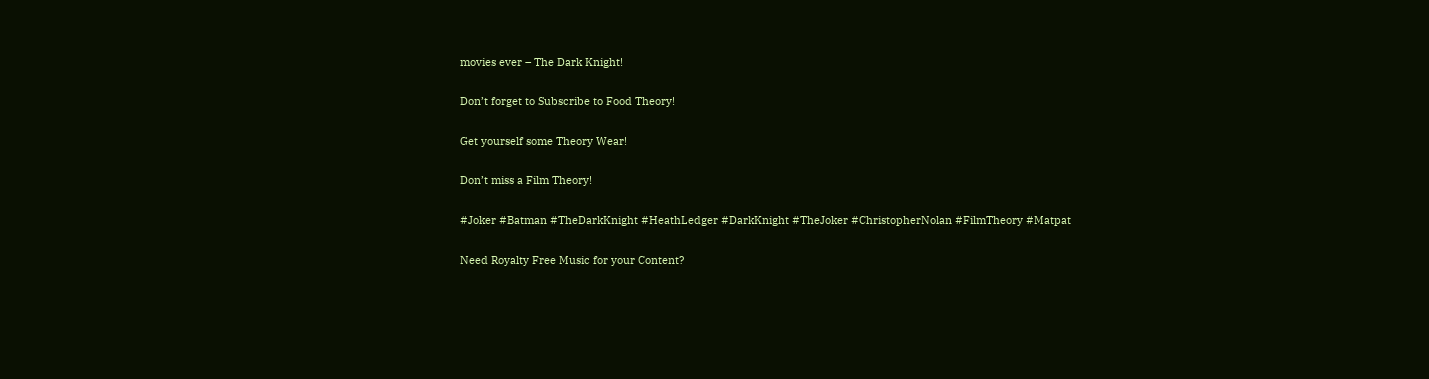movies ever – The Dark Knight!

Don’t forget to Subscribe to Food Theory!

Get yourself some Theory Wear!

Don’t miss a Film Theory!

#Joker #Batman #TheDarkKnight #HeathLedger #DarkKnight #TheJoker #ChristopherNolan #FilmTheory #Matpat

Need Royalty Free Music for your Content?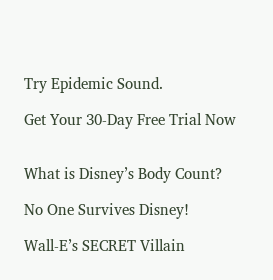Try Epidemic Sound.

Get Your 30-Day Free Trial Now


What is Disney’s Body Count?

No One Survives Disney!

Wall-E’s SECRET Villain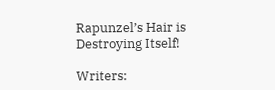Rapunzel’s Hair is Destroying Itself!

Writers: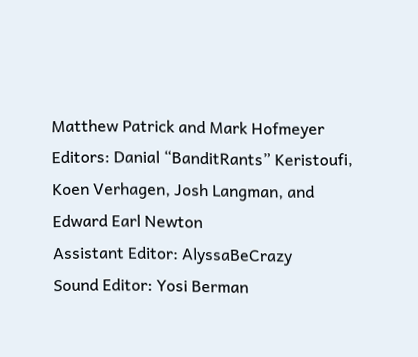Matthew Patrick and Mark Hofmeyer
Editors: Danial “BanditRants” Keristoufi, Koen Verhagen, Josh Langman, and Edward Earl Newton
Assistant Editor: AlyssaBeCrazy
Sound Editor: Yosi Berman